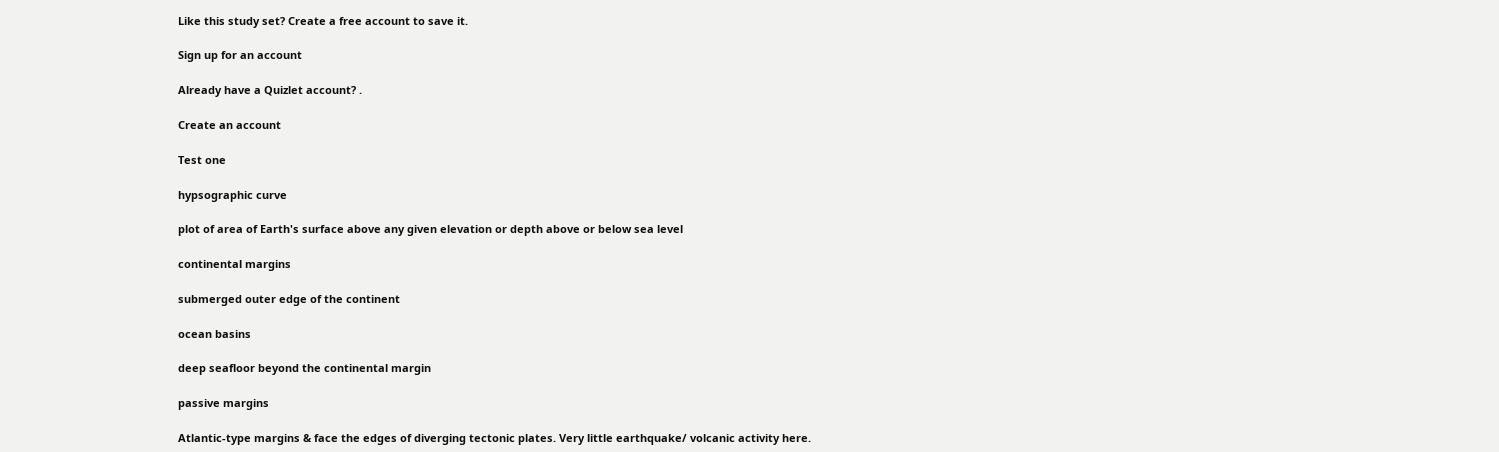Like this study set? Create a free account to save it.

Sign up for an account

Already have a Quizlet account? .

Create an account

Test one

hypsographic curve

plot of area of Earth's surface above any given elevation or depth above or below sea level

continental margins

submerged outer edge of the continent

ocean basins

deep seafloor beyond the continental margin

passive margins

Atlantic-type margins & face the edges of diverging tectonic plates. Very little earthquake/ volcanic activity here.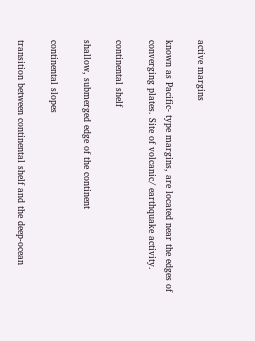active margins

known as Pacific- type margins, are located near the edges of converging plates. Site of volcanic/ earthquake activity.

continental shelf

shallow, submerged edge of the continent

continental slopes

transition between continental shelf and the deep-ocean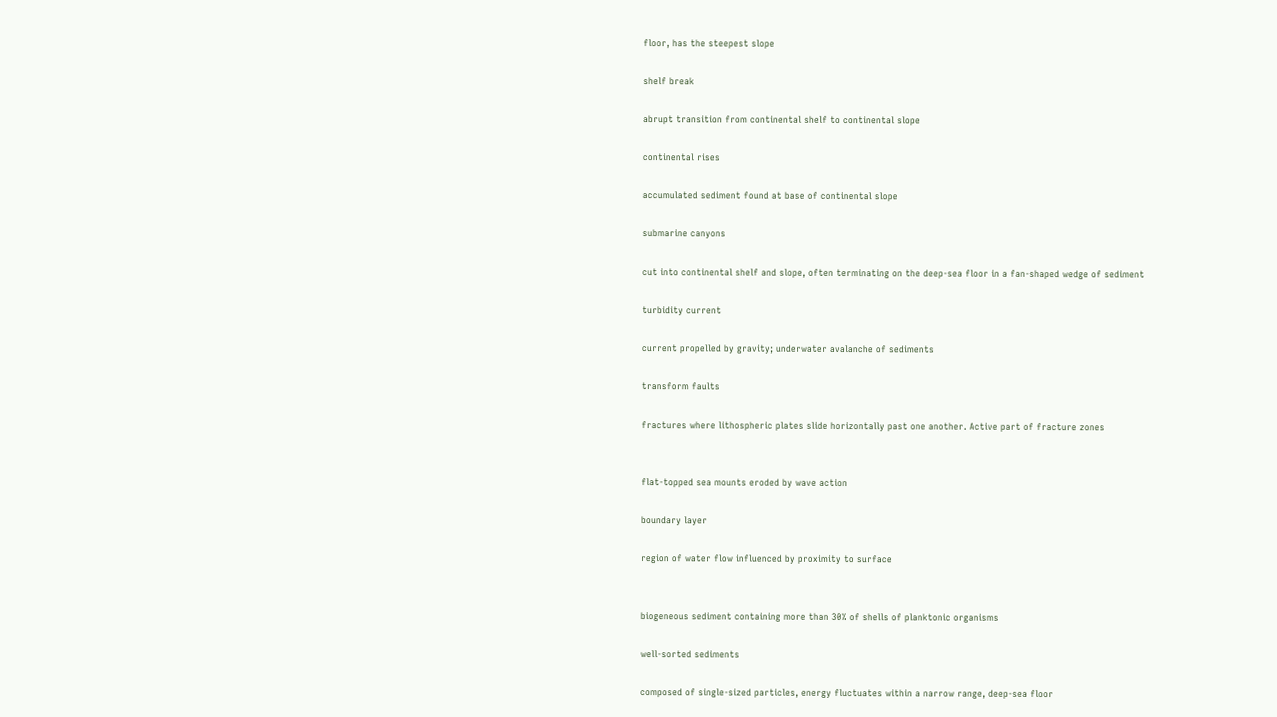floor, has the steepest slope

shelf break

abrupt transition from continental shelf to continental slope

continental rises

accumulated sediment found at base of continental slope

submarine canyons

cut into continental shelf and slope, often terminating on the deep-sea floor in a fan-shaped wedge of sediment

turbidity current

current propelled by gravity; underwater avalanche of sediments

transform faults

fractures where lithospheric plates slide horizontally past one another. Active part of fracture zones


flat-topped sea mounts eroded by wave action

boundary layer

region of water flow influenced by proximity to surface


biogeneous sediment containing more than 30% of shells of planktonic organisms

well-sorted sediments

composed of single-sized particles, energy fluctuates within a narrow range, deep-sea floor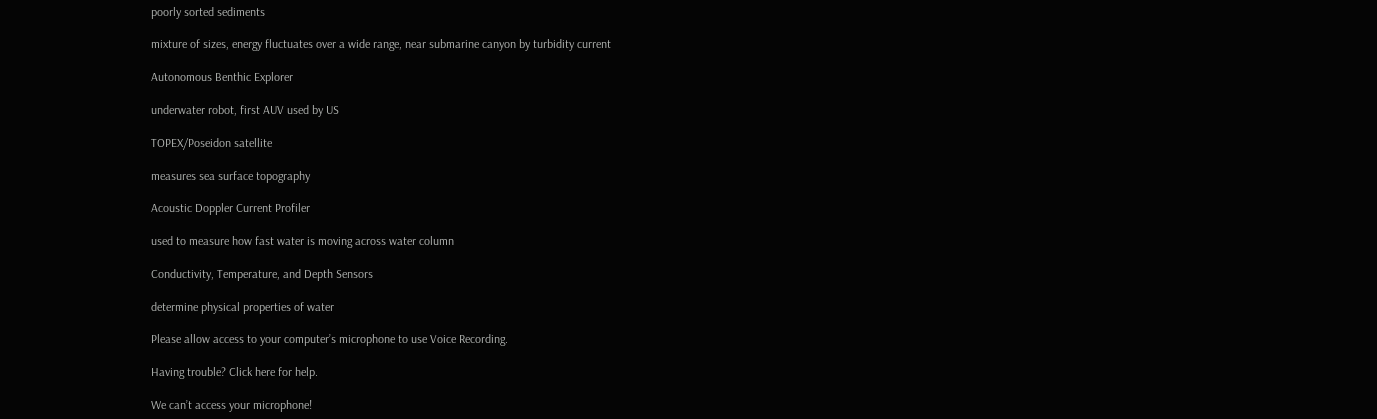poorly sorted sediments

mixture of sizes, energy fluctuates over a wide range, near submarine canyon by turbidity current

Autonomous Benthic Explorer

underwater robot, first AUV used by US

TOPEX/Poseidon satellite

measures sea surface topography

Acoustic Doppler Current Profiler

used to measure how fast water is moving across water column

Conductivity, Temperature, and Depth Sensors

determine physical properties of water

Please allow access to your computer’s microphone to use Voice Recording.

Having trouble? Click here for help.

We can’t access your microphone!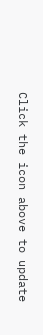Click the icon above to update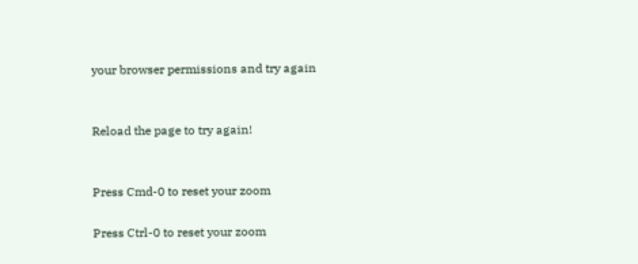your browser permissions and try again


Reload the page to try again!


Press Cmd-0 to reset your zoom

Press Ctrl-0 to reset your zoom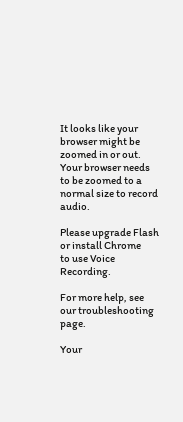It looks like your browser might be zoomed in or out. Your browser needs to be zoomed to a normal size to record audio.

Please upgrade Flash or install Chrome
to use Voice Recording.

For more help, see our troubleshooting page.

Your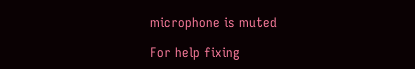microphone is muted

For help fixing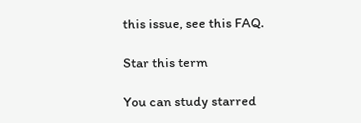this issue, see this FAQ.

Star this term

You can study starred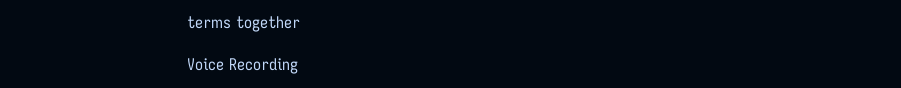terms together

Voice Recording